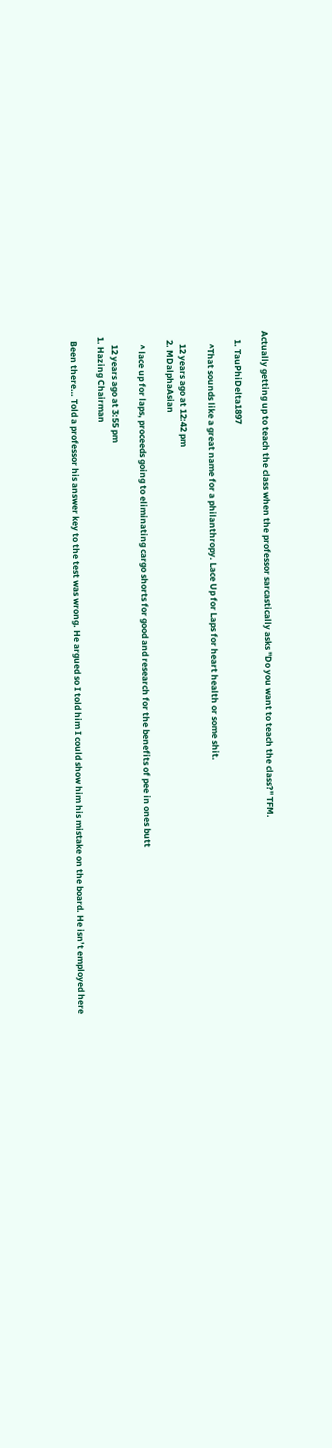Actually getting up to teach the class when the professor sarcastically asks "Do you want to teach the class?" TFM.

    1. TauPhiDelta1897

      ^That sounds like a great name for a philanthropy. Lace Up for Laps for heart health or some shit.

      12 years ago at 12:42 pm
    2. MDalphaAsian

      ^ lace up for laps, proceeds going to eliminating cargo shorts for good and research for the benefits of pee in ones butt

      12 years ago at 3:55 pm
  1. Hazing Chairman

    Been there… Told a professor his answer key to the test was wrong. He argued so I told him I could show him his mistake on the board. He isn’t employed here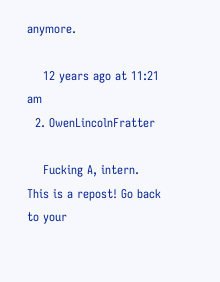anymore.

    12 years ago at 11:21 am
  2. OwenLincolnFratter

    Fucking A, intern. This is a repost! Go back to your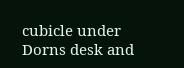cubicle under Dorns desk and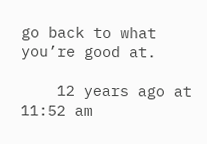go back to what you’re good at.

    12 years ago at 11:52 am